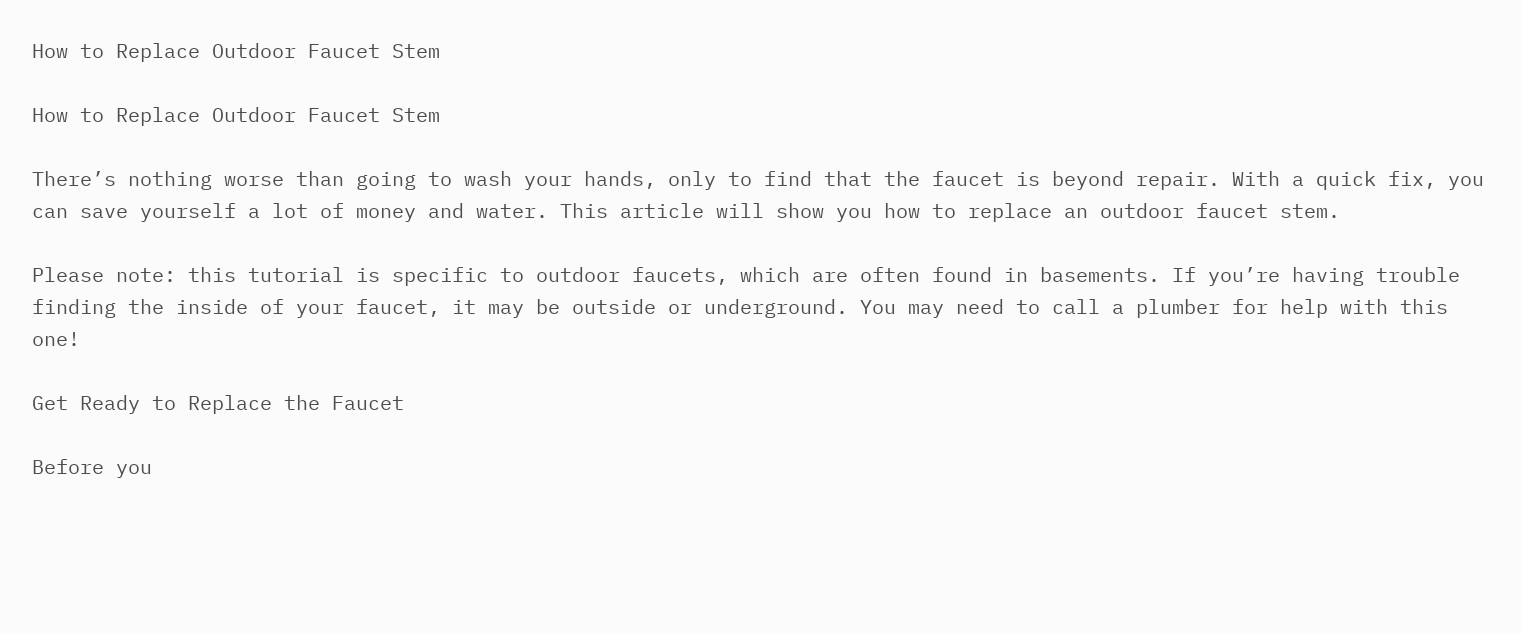How to Replace Outdoor Faucet Stem

How to Replace Outdoor Faucet Stem

There’s nothing worse than going to wash your hands, only to find that the faucet is beyond repair. With a quick fix, you can save yourself a lot of money and water. This article will show you how to replace an outdoor faucet stem.

Please note: this tutorial is specific to outdoor faucets, which are often found in basements. If you’re having trouble finding the inside of your faucet, it may be outside or underground. You may need to call a plumber for help with this one!

Get Ready to Replace the Faucet

Before you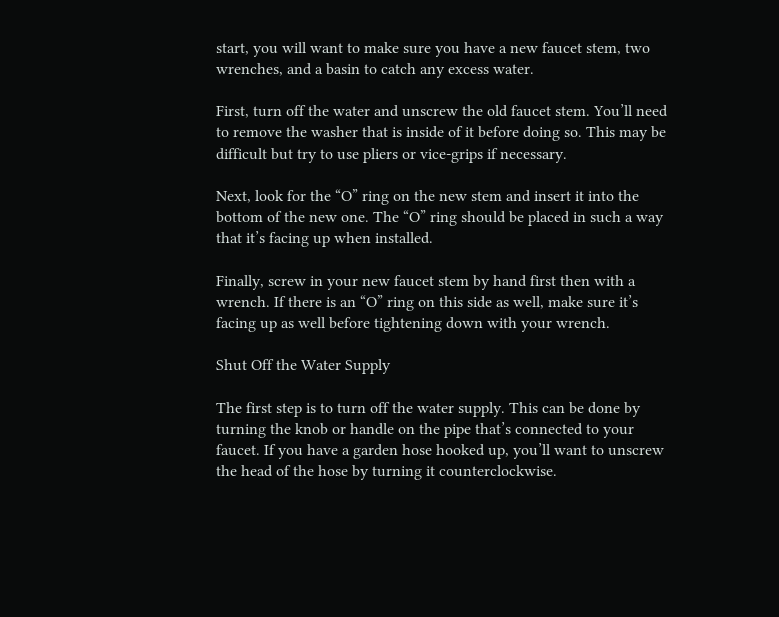start, you will want to make sure you have a new faucet stem, two wrenches, and a basin to catch any excess water.

First, turn off the water and unscrew the old faucet stem. You’ll need to remove the washer that is inside of it before doing so. This may be difficult but try to use pliers or vice-grips if necessary.

Next, look for the “O” ring on the new stem and insert it into the bottom of the new one. The “O” ring should be placed in such a way that it’s facing up when installed.

Finally, screw in your new faucet stem by hand first then with a wrench. If there is an “O” ring on this side as well, make sure it’s facing up as well before tightening down with your wrench.

Shut Off the Water Supply

The first step is to turn off the water supply. This can be done by turning the knob or handle on the pipe that’s connected to your faucet. If you have a garden hose hooked up, you’ll want to unscrew the head of the hose by turning it counterclockwise.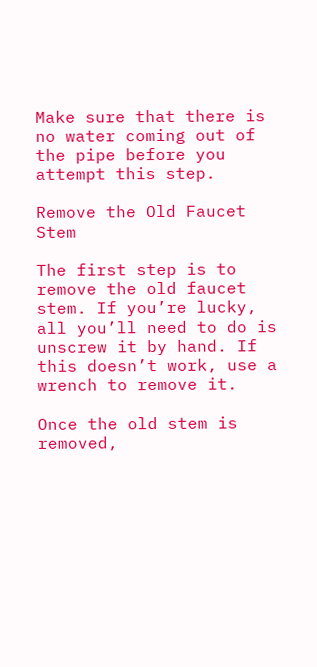Make sure that there is no water coming out of the pipe before you attempt this step.

Remove the Old Faucet Stem

The first step is to remove the old faucet stem. If you’re lucky, all you’ll need to do is unscrew it by hand. If this doesn’t work, use a wrench to remove it.

Once the old stem is removed,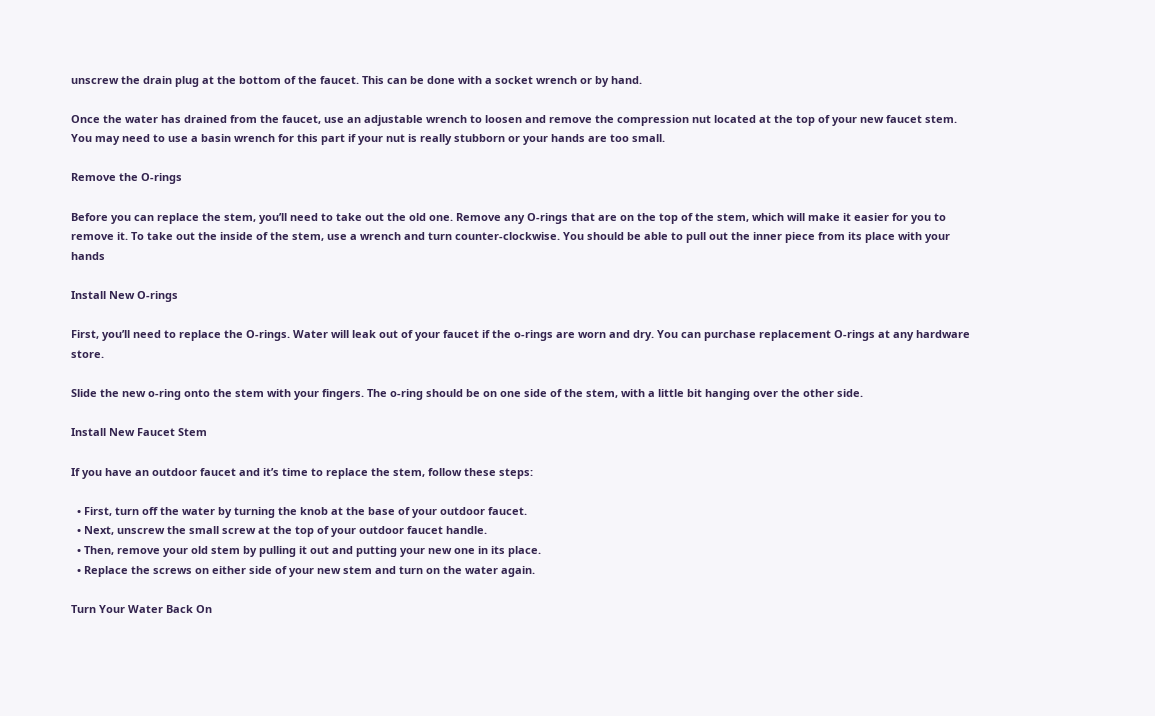unscrew the drain plug at the bottom of the faucet. This can be done with a socket wrench or by hand.

Once the water has drained from the faucet, use an adjustable wrench to loosen and remove the compression nut located at the top of your new faucet stem. You may need to use a basin wrench for this part if your nut is really stubborn or your hands are too small.

Remove the O-rings

Before you can replace the stem, you’ll need to take out the old one. Remove any O-rings that are on the top of the stem, which will make it easier for you to remove it. To take out the inside of the stem, use a wrench and turn counter-clockwise. You should be able to pull out the inner piece from its place with your hands

Install New O-rings

First, you’ll need to replace the O-rings. Water will leak out of your faucet if the o-rings are worn and dry. You can purchase replacement O-rings at any hardware store.

Slide the new o-ring onto the stem with your fingers. The o-ring should be on one side of the stem, with a little bit hanging over the other side.

Install New Faucet Stem

If you have an outdoor faucet and it’s time to replace the stem, follow these steps:

  • First, turn off the water by turning the knob at the base of your outdoor faucet.
  • Next, unscrew the small screw at the top of your outdoor faucet handle.
  • Then, remove your old stem by pulling it out and putting your new one in its place.
  • Replace the screws on either side of your new stem and turn on the water again.

Turn Your Water Back On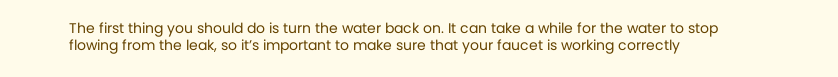The first thing you should do is turn the water back on. It can take a while for the water to stop flowing from the leak, so it’s important to make sure that your faucet is working correctly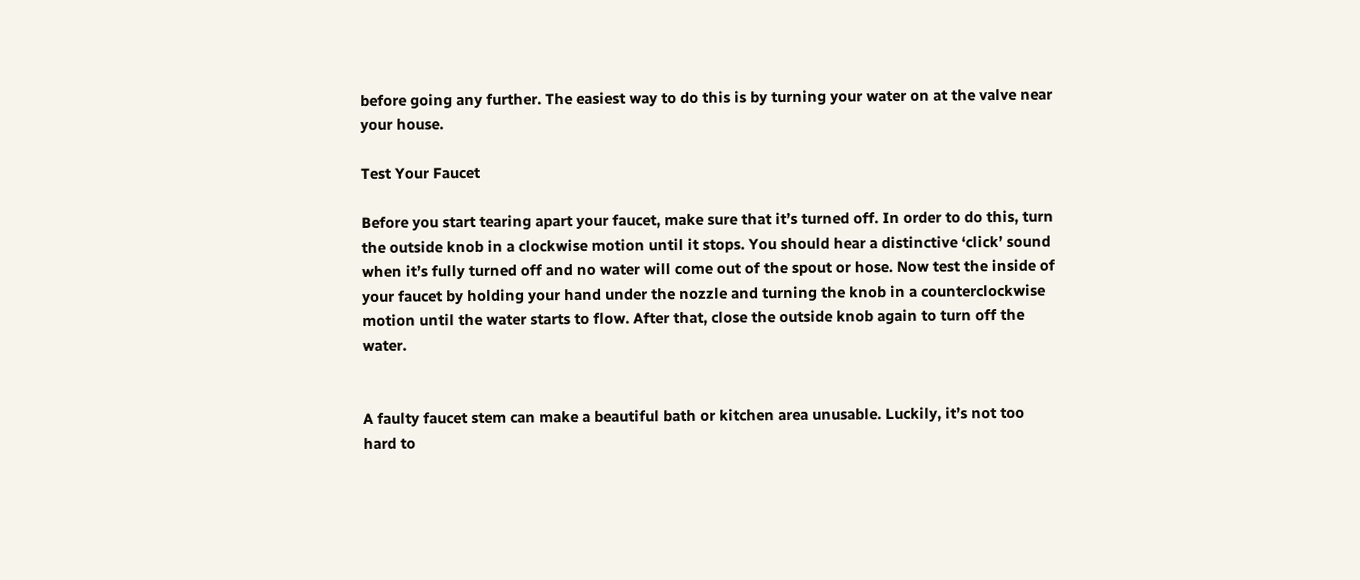before going any further. The easiest way to do this is by turning your water on at the valve near your house.

Test Your Faucet

Before you start tearing apart your faucet, make sure that it’s turned off. In order to do this, turn the outside knob in a clockwise motion until it stops. You should hear a distinctive ‘click’ sound when it’s fully turned off and no water will come out of the spout or hose. Now test the inside of your faucet by holding your hand under the nozzle and turning the knob in a counterclockwise motion until the water starts to flow. After that, close the outside knob again to turn off the water.


A faulty faucet stem can make a beautiful bath or kitchen area unusable. Luckily, it’s not too hard to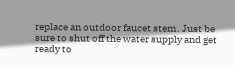replace an outdoor faucet stem. Just be sure to shut off the water supply and get ready to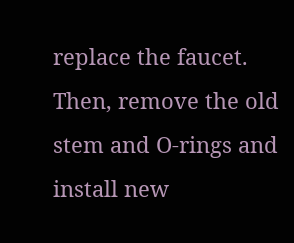replace the faucet. Then, remove the old stem and O-rings and install new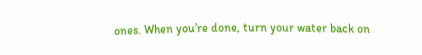ones. When you’re done, turn your water back on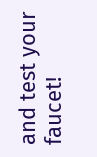and test your faucet!